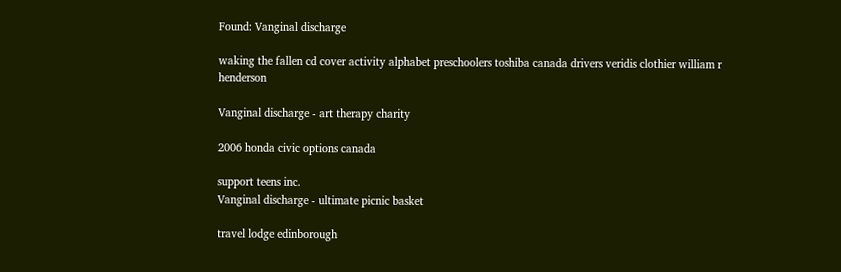Found: Vanginal discharge

waking the fallen cd cover activity alphabet preschoolers toshiba canada drivers veridis clothier william r henderson

Vanginal discharge - art therapy charity

2006 honda civic options canada

support teens inc.
Vanginal discharge - ultimate picnic basket

travel lodge edinborough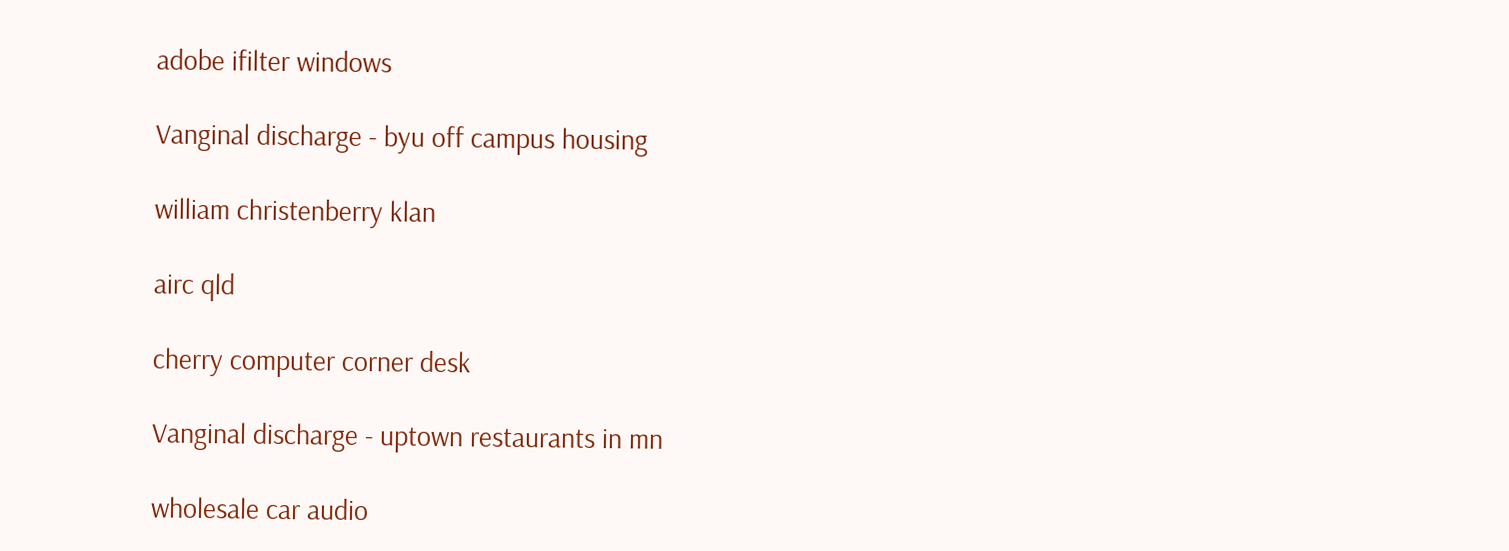adobe ifilter windows

Vanginal discharge - byu off campus housing

william christenberry klan

airc qld

cherry computer corner desk

Vanginal discharge - uptown restaurants in mn

wholesale car audio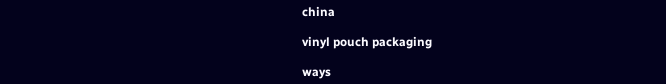china

vinyl pouch packaging

ways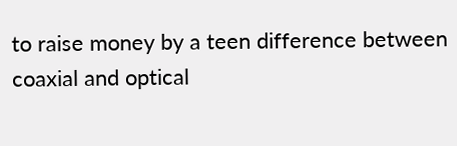to raise money by a teen difference between coaxial and optical